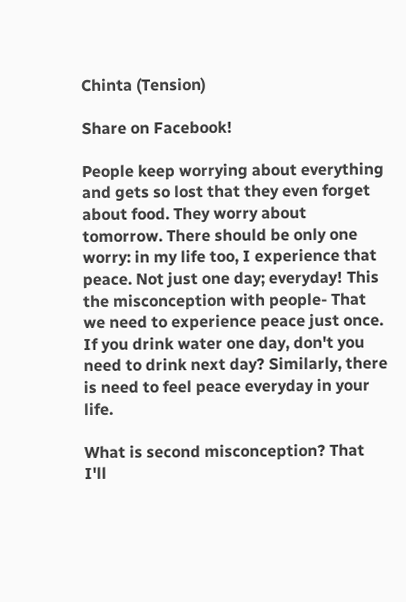Chinta (Tension)

Share on Facebook!

People keep worrying about everything and gets so lost that they even forget about food. They worry about tomorrow. There should be only one worry: in my life too, I experience that peace. Not just one day; everyday! This the misconception with people- That we need to experience peace just once. If you drink water one day, don't you need to drink next day? Similarly, there is need to feel peace everyday in your life.

What is second misconception? That I'll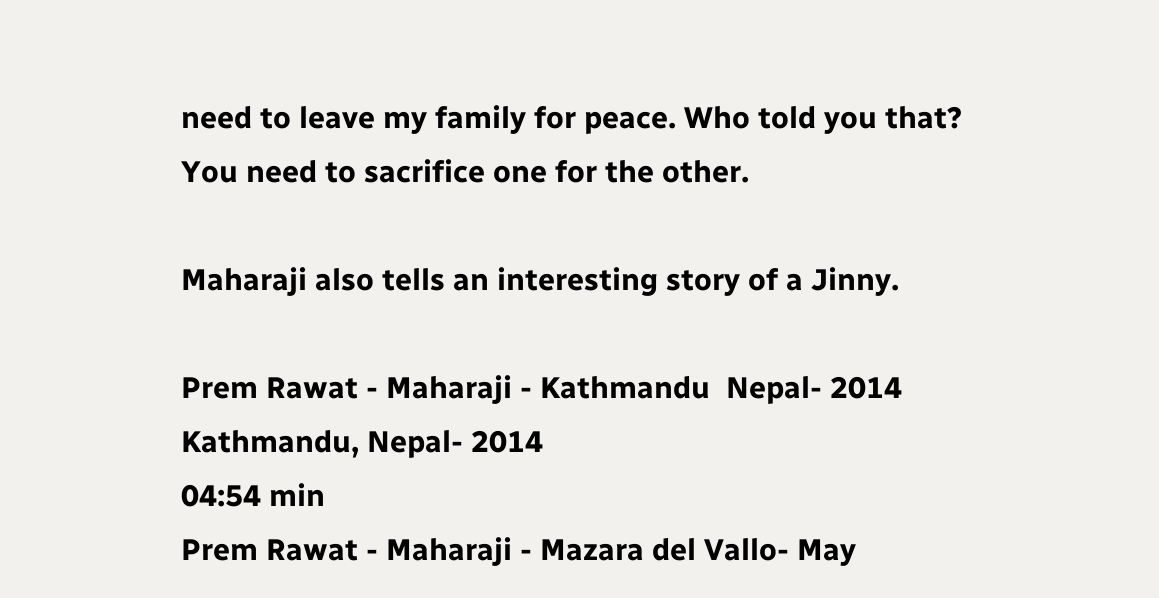need to leave my family for peace. Who told you that? You need to sacrifice one for the other.

Maharaji also tells an interesting story of a Jinny.

Prem Rawat - Maharaji - Kathmandu  Nepal- 2014
Kathmandu, Nepal- 2014
04:54 min
Prem Rawat - Maharaji - Mazara del Vallo- May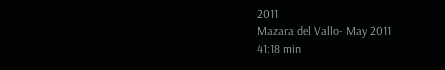2011
Mazara del Vallo- May 2011
41:18 min